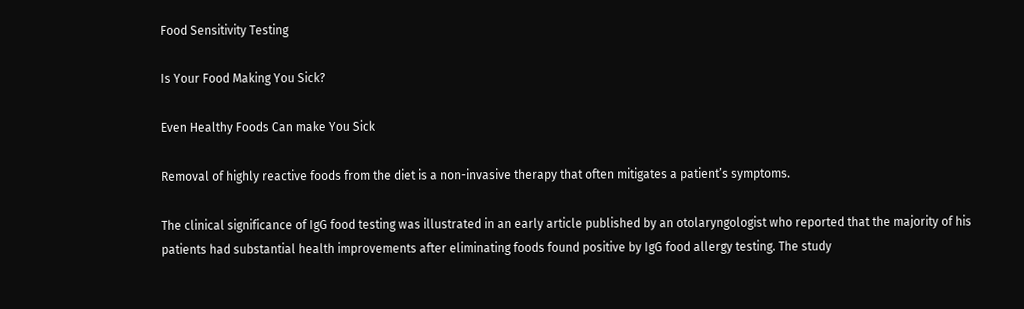Food Sensitivity Testing

Is Your Food Making You Sick?

Even Healthy Foods Can make You Sick

Removal of highly reactive foods from the diet is a non-invasive therapy that often mitigates a patient’s symptoms.

The clinical significance of IgG food testing was illustrated in an early article published by an otolaryngologist who reported that the majority of his patients had substantial health improvements after eliminating foods found positive by IgG food allergy testing. The study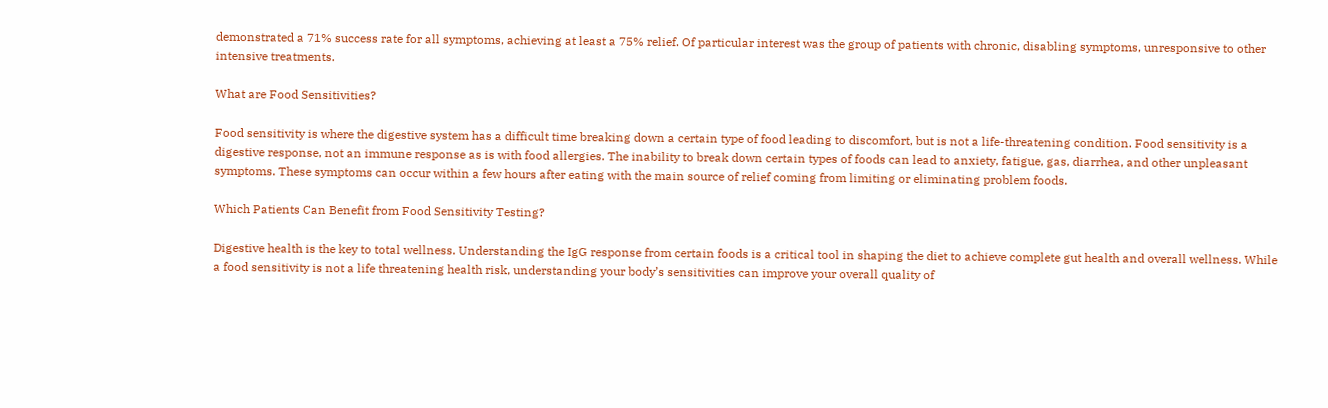demonstrated a 71% success rate for all symptoms, achieving at least a 75% relief. Of particular interest was the group of patients with chronic, disabling symptoms, unresponsive to other intensive treatments.

What are Food Sensitivities?

Food sensitivity is where the digestive system has a difficult time breaking down a certain type of food leading to discomfort, but is not a life-threatening condition. Food sensitivity is a digestive response, not an immune response as is with food allergies. The inability to break down certain types of foods can lead to anxiety, fatigue, gas, diarrhea, and other unpleasant symptoms. These symptoms can occur within a few hours after eating with the main source of relief coming from limiting or eliminating problem foods.

Which Patients Can Benefit from Food Sensitivity Testing?

Digestive health is the key to total wellness. Understanding the IgG response from certain foods is a critical tool in shaping the diet to achieve complete gut health and overall wellness. While a food sensitivity is not a life threatening health risk, understanding your body’s sensitivities can improve your overall quality of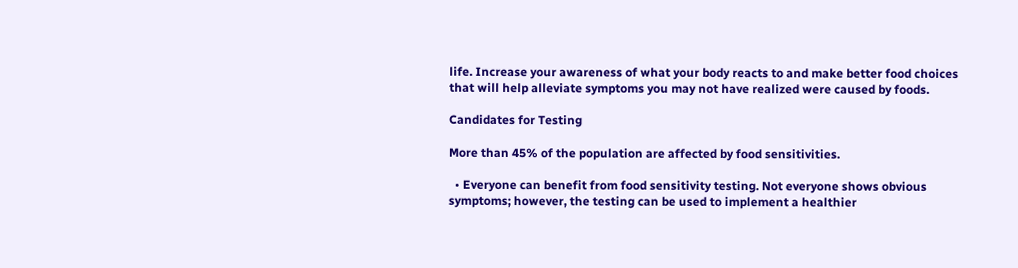life. Increase your awareness of what your body reacts to and make better food choices that will help alleviate symptoms you may not have realized were caused by foods.

Candidates for Testing

More than 45% of the population are affected by food sensitivities.

  • Everyone can benefit from food sensitivity testing. Not everyone shows obvious symptoms; however, the testing can be used to implement a healthier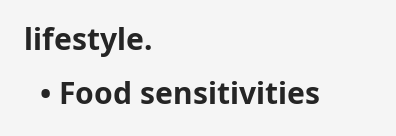lifestyle.
  • Food sensitivities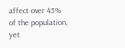affect over 45% of the population, yet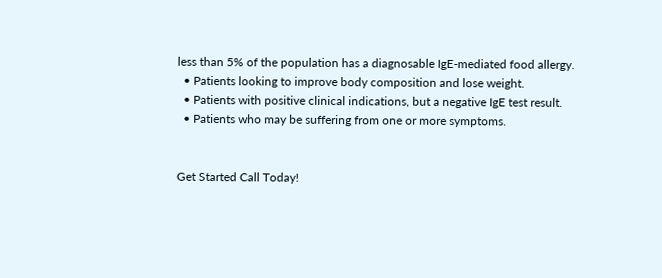less than 5% of the population has a diagnosable IgE-mediated food allergy.
  • Patients looking to improve body composition and lose weight.
  • Patients with positive clinical indications, but a negative IgE test result.
  • Patients who may be suffering from one or more symptoms.


Get Started Call Today!